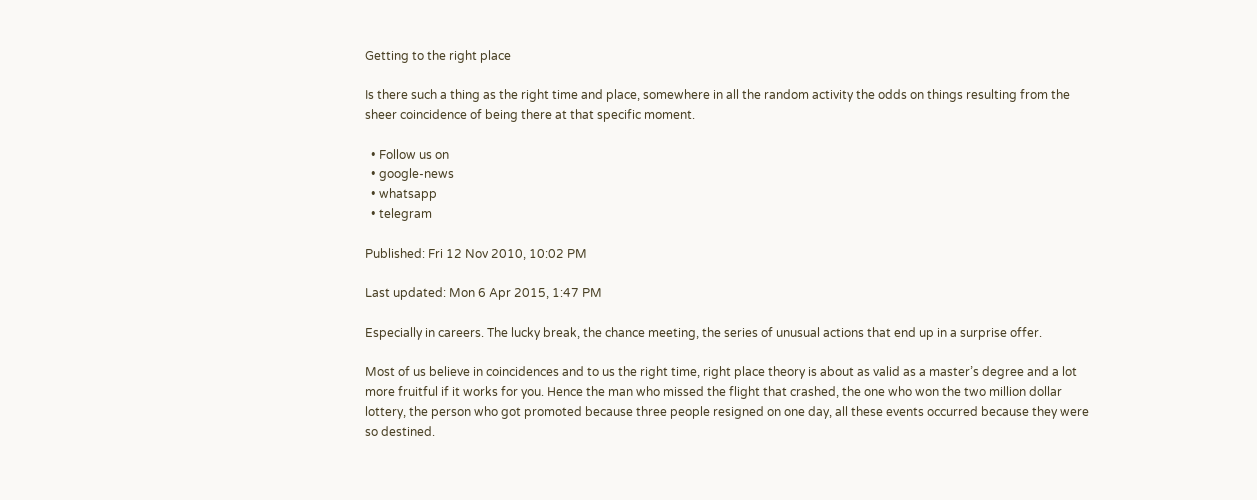Getting to the right place

Is there such a thing as the right time and place, somewhere in all the random activity the odds on things resulting from the sheer coincidence of being there at that specific moment.

  • Follow us on
  • google-news
  • whatsapp
  • telegram

Published: Fri 12 Nov 2010, 10:02 PM

Last updated: Mon 6 Apr 2015, 1:47 PM

Especially in careers. The lucky break, the chance meeting, the series of unusual actions that end up in a surprise offer.

Most of us believe in coincidences and to us the right time, right place theory is about as valid as a master’s degree and a lot more fruitful if it works for you. Hence the man who missed the flight that crashed, the one who won the two million dollar lottery, the person who got promoted because three people resigned on one day, all these events occurred because they were so destined.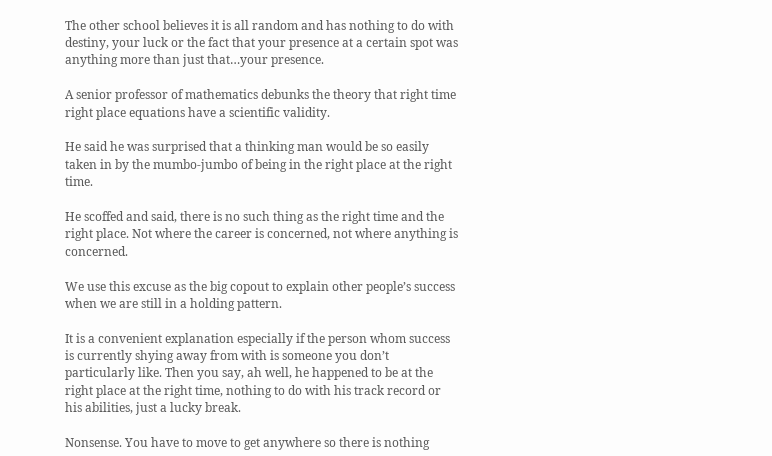The other school believes it is all random and has nothing to do with destiny, your luck or the fact that your presence at a certain spot was anything more than just that…your presence.

A senior professor of mathematics debunks the theory that right time right place equations have a scientific validity.

He said he was surprised that a thinking man would be so easily taken in by the mumbo-jumbo of being in the right place at the right time.

He scoffed and said, there is no such thing as the right time and the right place. Not where the career is concerned, not where anything is concerned.

We use this excuse as the big copout to explain other people’s success when we are still in a holding pattern.

It is a convenient explanation especially if the person whom success is currently shying away from with is someone you don’t particularly like. Then you say, ah well, he happened to be at the right place at the right time, nothing to do with his track record or his abilities, just a lucky break.

Nonsense. You have to move to get anywhere so there is nothing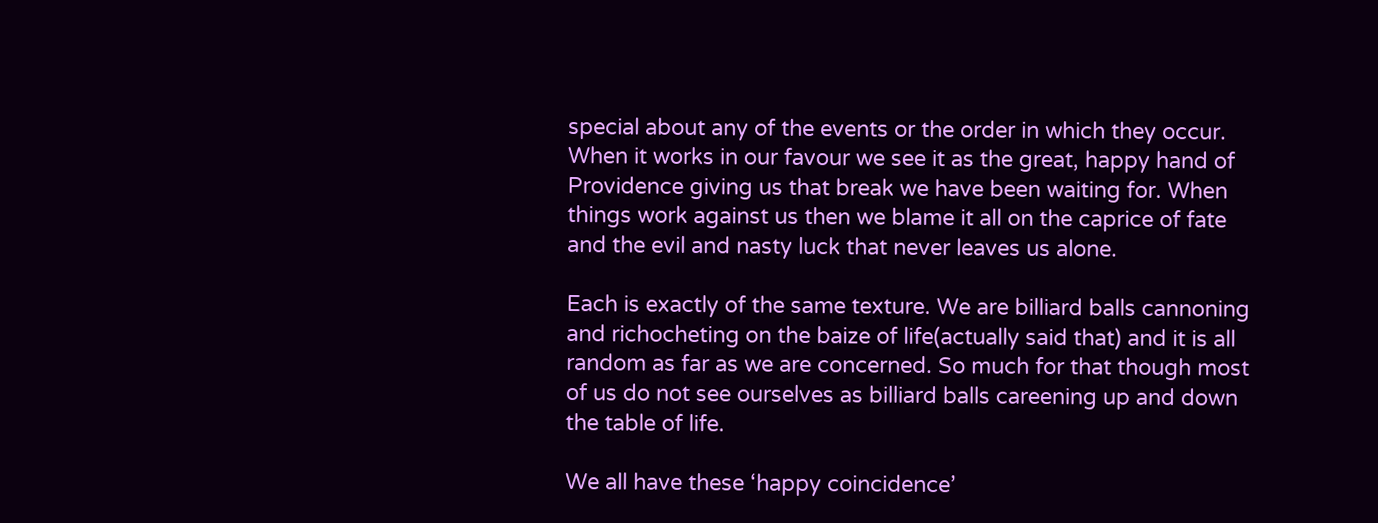special about any of the events or the order in which they occur. When it works in our favour we see it as the great, happy hand of Providence giving us that break we have been waiting for. When things work against us then we blame it all on the caprice of fate and the evil and nasty luck that never leaves us alone.

Each is exactly of the same texture. We are billiard balls cannoning and richocheting on the baize of life(actually said that) and it is all random as far as we are concerned. So much for that though most of us do not see ourselves as billiard balls careening up and down the table of life.

We all have these ‘happy coincidence’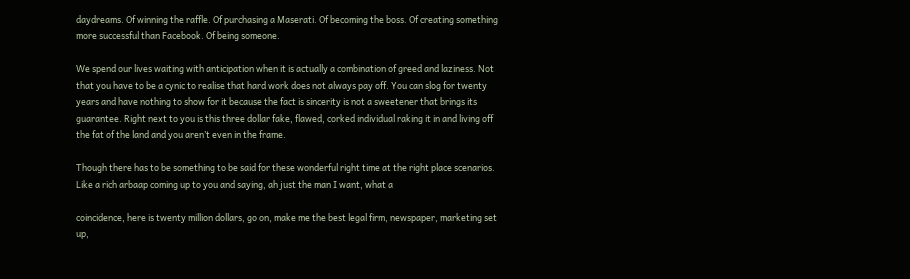daydreams. Of winning the raffle. Of purchasing a Maserati. Of becoming the boss. Of creating something more successful than Facebook. Of being someone.

We spend our lives waiting with anticipation when it is actually a combination of greed and laziness. Not that you have to be a cynic to realise that hard work does not always pay off. You can slog for twenty years and have nothing to show for it because the fact is sincerity is not a sweetener that brings its guarantee. Right next to you is this three dollar fake, flawed, corked individual raking it in and living off the fat of the land and you aren’t even in the frame.

Though there has to be something to be said for these wonderful right time at the right place scenarios. Like a rich arbaap coming up to you and saying, ah just the man I want, what a

coincidence, here is twenty million dollars, go on, make me the best legal firm, newspaper, marketing set up,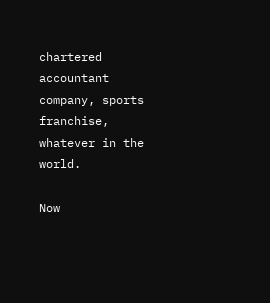chartered accountant company, sports franchise, whatever in the world.

Now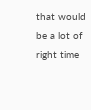that would be a lot of right time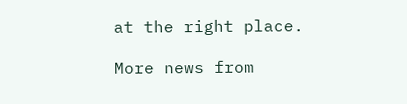at the right place.

More news from